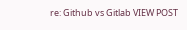re: Github vs Gitlab VIEW POST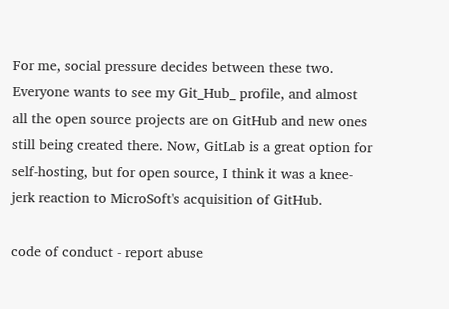For me, social pressure decides between these two. Everyone wants to see my Git_Hub_ profile, and almost all the open source projects are on GitHub and new ones still being created there. Now, GitLab is a great option for self-hosting, but for open source, I think it was a knee-jerk reaction to MicroSoft's acquisition of GitHub.

code of conduct - report abuse